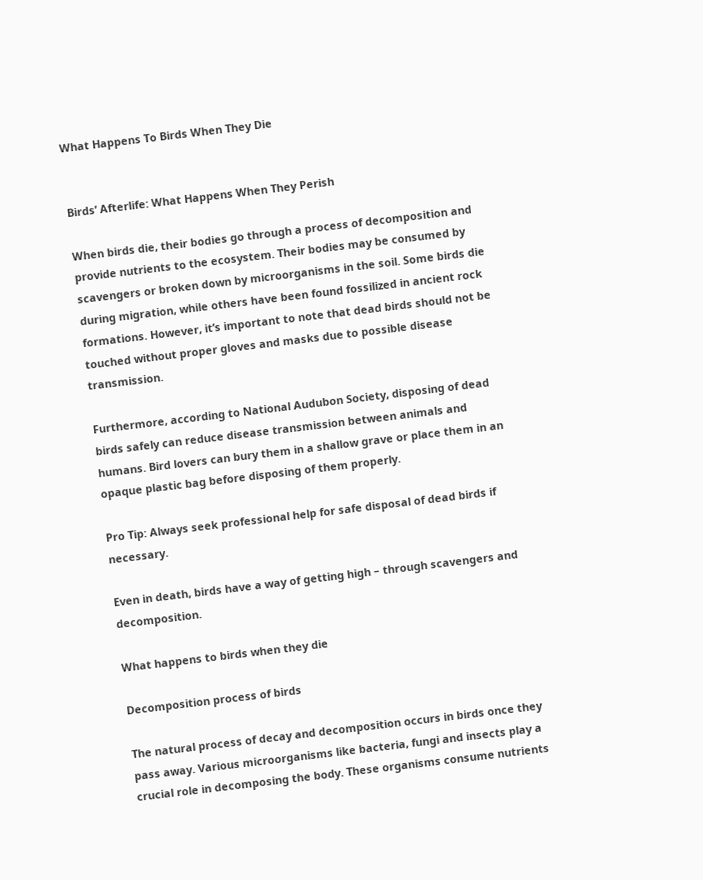What Happens To Birds When They Die


Birds’ Afterlife: What Happens When They Perish

When birds die, their bodies go through a process of decomposition and provide nutrients to the ecosystem. Their bodies may be consumed by scavengers or broken down by microorganisms in the soil. Some birds die during migration, while others have been found fossilized in ancient rock formations. However, it’s important to note that dead birds should not be touched without proper gloves and masks due to possible disease transmission.

Furthermore, according to National Audubon Society, disposing of dead birds safely can reduce disease transmission between animals and humans. Bird lovers can bury them in a shallow grave or place them in an opaque plastic bag before disposing of them properly.

Pro Tip: Always seek professional help for safe disposal of dead birds if necessary.

Even in death, birds have a way of getting high – through scavengers and decomposition.

What happens to birds when they die

Decomposition process of birds

The natural process of decay and decomposition occurs in birds once they pass away. Various microorganisms like bacteria, fungi and insects play a crucial role in decomposing the body. These organisms consume nutrients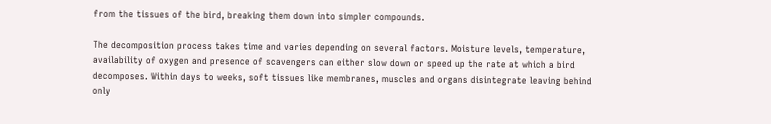from the tissues of the bird, breaking them down into simpler compounds.

The decomposition process takes time and varies depending on several factors. Moisture levels, temperature, availability of oxygen and presence of scavengers can either slow down or speed up the rate at which a bird decomposes. Within days to weeks, soft tissues like membranes, muscles and organs disintegrate leaving behind only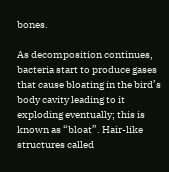bones.

As decomposition continues, bacteria start to produce gases that cause bloating in the bird’s body cavity leading to it exploding eventually; this is known as “bloat”. Hair-like structures called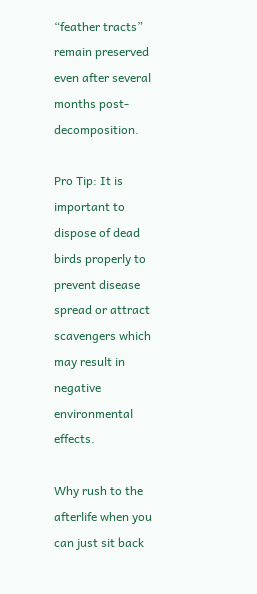“feather tracts” remain preserved even after several months post-decomposition.

Pro Tip: It is important to dispose of dead birds properly to prevent disease spread or attract scavengers which may result in negative environmental effects.

Why rush to the afterlife when you can just sit back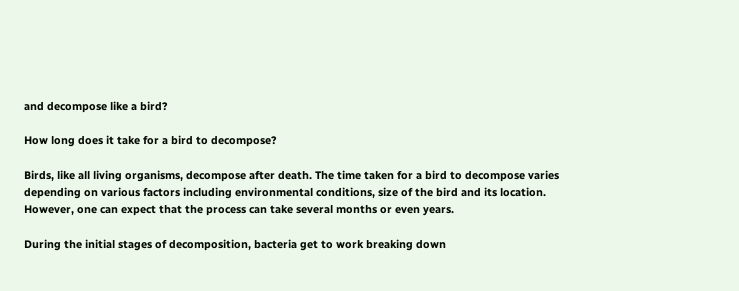and decompose like a bird?

How long does it take for a bird to decompose?

Birds, like all living organisms, decompose after death. The time taken for a bird to decompose varies depending on various factors including environmental conditions, size of the bird and its location. However, one can expect that the process can take several months or even years.

During the initial stages of decomposition, bacteria get to work breaking down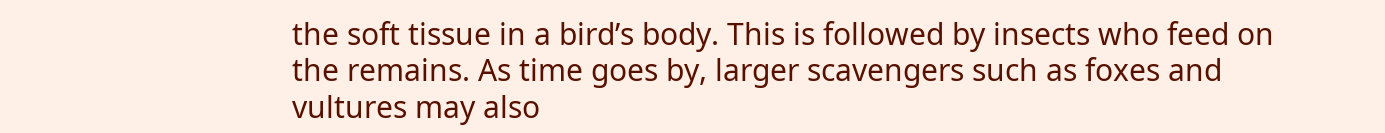the soft tissue in a bird’s body. This is followed by insects who feed on the remains. As time goes by, larger scavengers such as foxes and vultures may also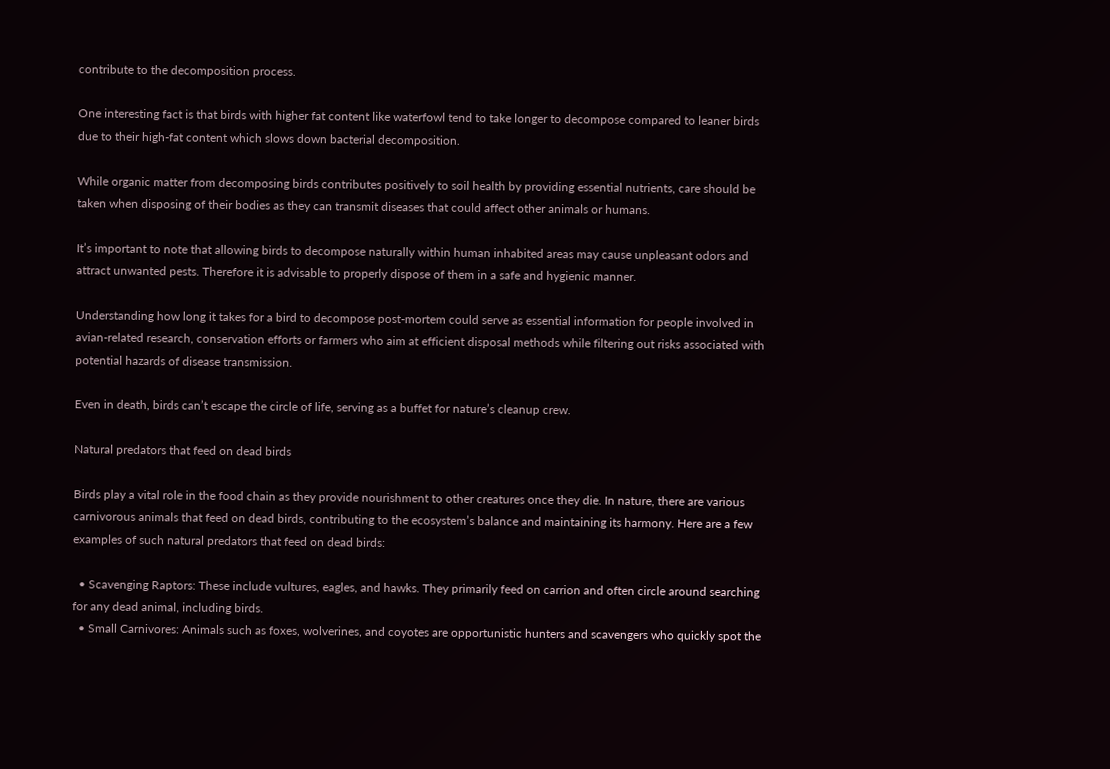contribute to the decomposition process.

One interesting fact is that birds with higher fat content like waterfowl tend to take longer to decompose compared to leaner birds due to their high-fat content which slows down bacterial decomposition.

While organic matter from decomposing birds contributes positively to soil health by providing essential nutrients, care should be taken when disposing of their bodies as they can transmit diseases that could affect other animals or humans.

It’s important to note that allowing birds to decompose naturally within human inhabited areas may cause unpleasant odors and attract unwanted pests. Therefore it is advisable to properly dispose of them in a safe and hygienic manner.

Understanding how long it takes for a bird to decompose post-mortem could serve as essential information for people involved in avian-related research, conservation efforts or farmers who aim at efficient disposal methods while filtering out risks associated with potential hazards of disease transmission.

Even in death, birds can’t escape the circle of life, serving as a buffet for nature’s cleanup crew.

Natural predators that feed on dead birds

Birds play a vital role in the food chain as they provide nourishment to other creatures once they die. In nature, there are various carnivorous animals that feed on dead birds, contributing to the ecosystem’s balance and maintaining its harmony. Here are a few examples of such natural predators that feed on dead birds:

  • Scavenging Raptors: These include vultures, eagles, and hawks. They primarily feed on carrion and often circle around searching for any dead animal, including birds.
  • Small Carnivores: Animals such as foxes, wolverines, and coyotes are opportunistic hunters and scavengers who quickly spot the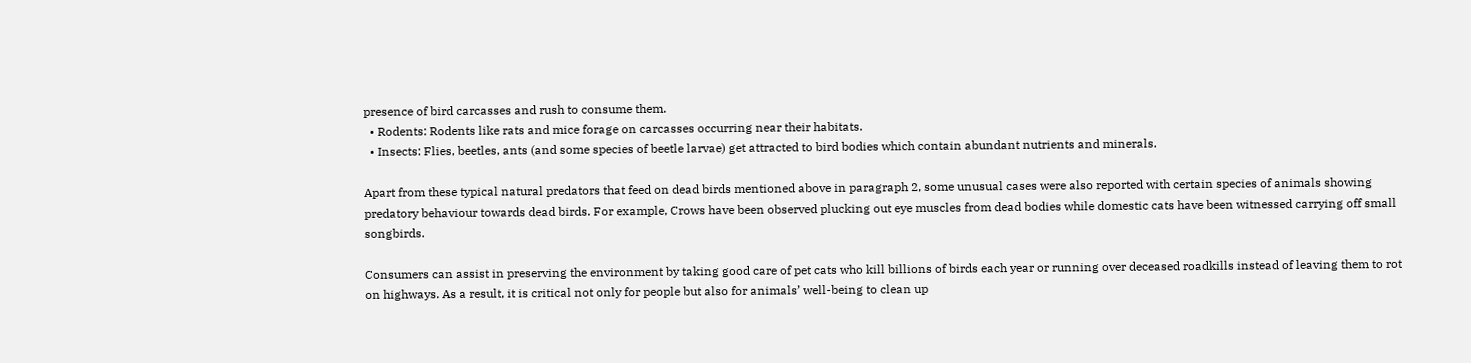presence of bird carcasses and rush to consume them.
  • Rodents: Rodents like rats and mice forage on carcasses occurring near their habitats.
  • Insects: Flies, beetles, ants (and some species of beetle larvae) get attracted to bird bodies which contain abundant nutrients and minerals.

Apart from these typical natural predators that feed on dead birds mentioned above in paragraph 2, some unusual cases were also reported with certain species of animals showing predatory behaviour towards dead birds. For example, Crows have been observed plucking out eye muscles from dead bodies while domestic cats have been witnessed carrying off small songbirds.

Consumers can assist in preserving the environment by taking good care of pet cats who kill billions of birds each year or running over deceased roadkills instead of leaving them to rot on highways. As a result, it is critical not only for people but also for animals’ well-being to clean up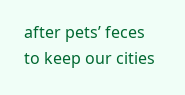after pets’ feces to keep our cities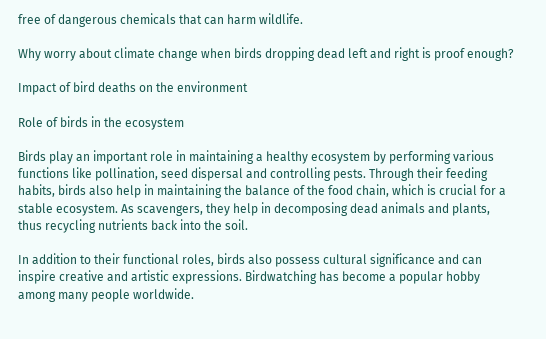free of dangerous chemicals that can harm wildlife.

Why worry about climate change when birds dropping dead left and right is proof enough?

Impact of bird deaths on the environment

Role of birds in the ecosystem

Birds play an important role in maintaining a healthy ecosystem by performing various functions like pollination, seed dispersal and controlling pests. Through their feeding habits, birds also help in maintaining the balance of the food chain, which is crucial for a stable ecosystem. As scavengers, they help in decomposing dead animals and plants, thus recycling nutrients back into the soil.

In addition to their functional roles, birds also possess cultural significance and can inspire creative and artistic expressions. Birdwatching has become a popular hobby among many people worldwide.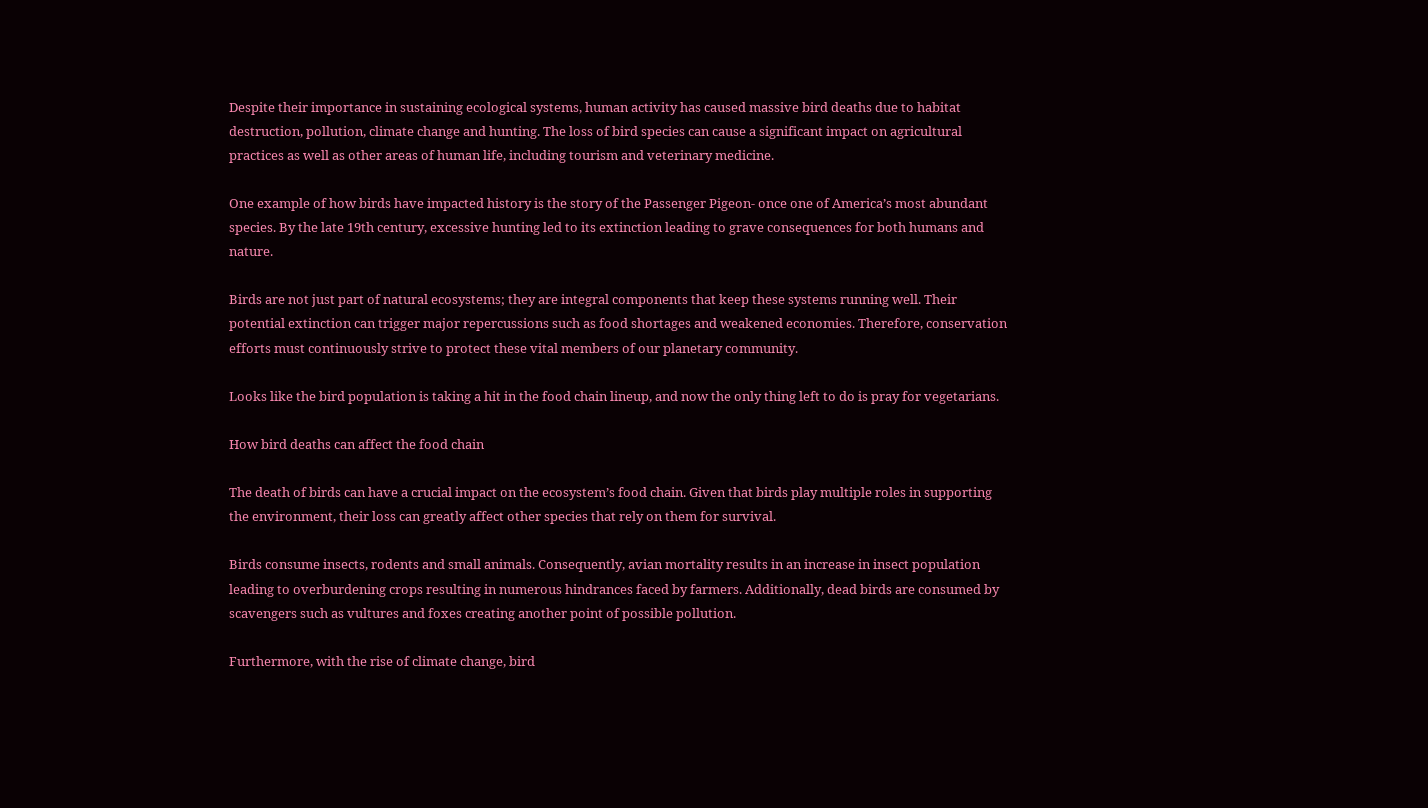Despite their importance in sustaining ecological systems, human activity has caused massive bird deaths due to habitat destruction, pollution, climate change and hunting. The loss of bird species can cause a significant impact on agricultural practices as well as other areas of human life, including tourism and veterinary medicine.

One example of how birds have impacted history is the story of the Passenger Pigeon- once one of America’s most abundant species. By the late 19th century, excessive hunting led to its extinction leading to grave consequences for both humans and nature.

Birds are not just part of natural ecosystems; they are integral components that keep these systems running well. Their potential extinction can trigger major repercussions such as food shortages and weakened economies. Therefore, conservation efforts must continuously strive to protect these vital members of our planetary community.

Looks like the bird population is taking a hit in the food chain lineup, and now the only thing left to do is pray for vegetarians.

How bird deaths can affect the food chain

The death of birds can have a crucial impact on the ecosystem’s food chain. Given that birds play multiple roles in supporting the environment, their loss can greatly affect other species that rely on them for survival.

Birds consume insects, rodents and small animals. Consequently, avian mortality results in an increase in insect population leading to overburdening crops resulting in numerous hindrances faced by farmers. Additionally, dead birds are consumed by scavengers such as vultures and foxes creating another point of possible pollution.

Furthermore, with the rise of climate change, bird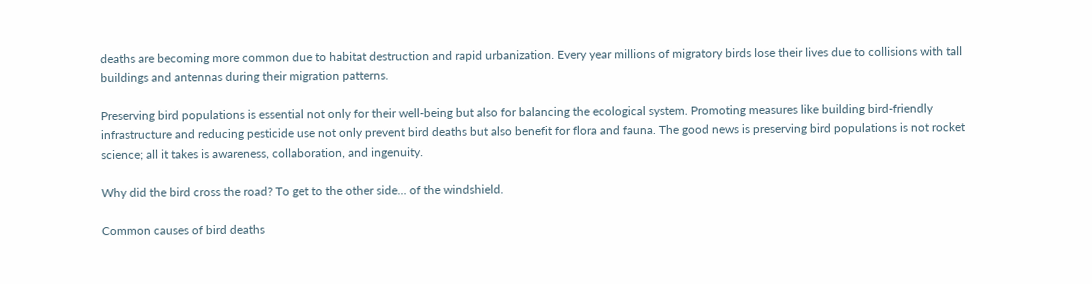deaths are becoming more common due to habitat destruction and rapid urbanization. Every year millions of migratory birds lose their lives due to collisions with tall buildings and antennas during their migration patterns.

Preserving bird populations is essential not only for their well-being but also for balancing the ecological system. Promoting measures like building bird-friendly infrastructure and reducing pesticide use not only prevent bird deaths but also benefit for flora and fauna. The good news is preserving bird populations is not rocket science; all it takes is awareness, collaboration, and ingenuity.

Why did the bird cross the road? To get to the other side… of the windshield.

Common causes of bird deaths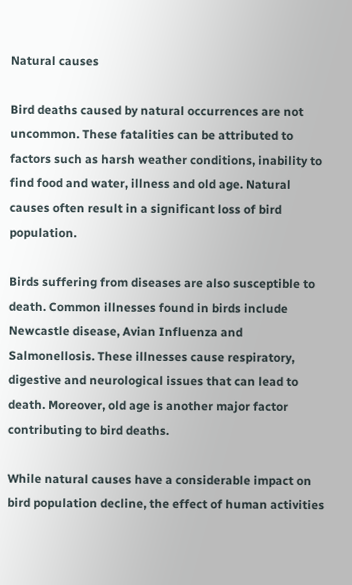Natural causes

Bird deaths caused by natural occurrences are not uncommon. These fatalities can be attributed to factors such as harsh weather conditions, inability to find food and water, illness and old age. Natural causes often result in a significant loss of bird population.

Birds suffering from diseases are also susceptible to death. Common illnesses found in birds include Newcastle disease, Avian Influenza and Salmonellosis. These illnesses cause respiratory, digestive and neurological issues that can lead to death. Moreover, old age is another major factor contributing to bird deaths.

While natural causes have a considerable impact on bird population decline, the effect of human activities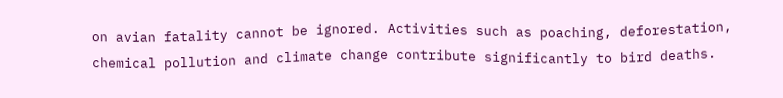on avian fatality cannot be ignored. Activities such as poaching, deforestation, chemical pollution and climate change contribute significantly to bird deaths.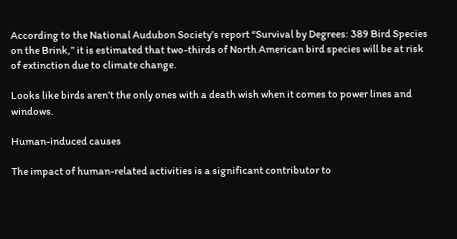According to the National Audubon Society’s report “Survival by Degrees: 389 Bird Species on the Brink,” it is estimated that two-thirds of North American bird species will be at risk of extinction due to climate change.

Looks like birds aren’t the only ones with a death wish when it comes to power lines and windows.

Human-induced causes

The impact of human-related activities is a significant contributor to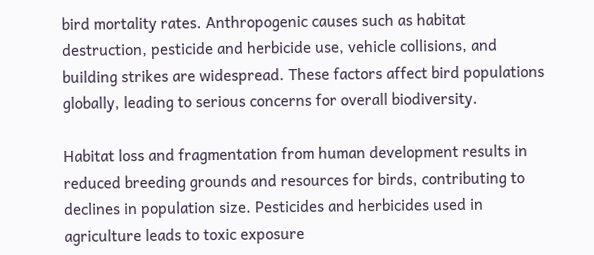bird mortality rates. Anthropogenic causes such as habitat destruction, pesticide and herbicide use, vehicle collisions, and building strikes are widespread. These factors affect bird populations globally, leading to serious concerns for overall biodiversity.

Habitat loss and fragmentation from human development results in reduced breeding grounds and resources for birds, contributing to declines in population size. Pesticides and herbicides used in agriculture leads to toxic exposure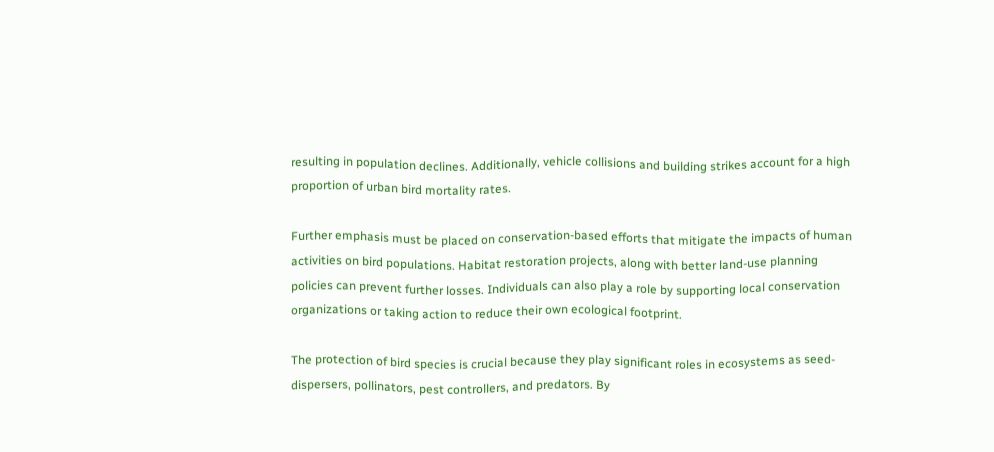resulting in population declines. Additionally, vehicle collisions and building strikes account for a high proportion of urban bird mortality rates.

Further emphasis must be placed on conservation-based efforts that mitigate the impacts of human activities on bird populations. Habitat restoration projects, along with better land-use planning policies can prevent further losses. Individuals can also play a role by supporting local conservation organizations or taking action to reduce their own ecological footprint.

The protection of bird species is crucial because they play significant roles in ecosystems as seed-dispersers, pollinators, pest controllers, and predators. By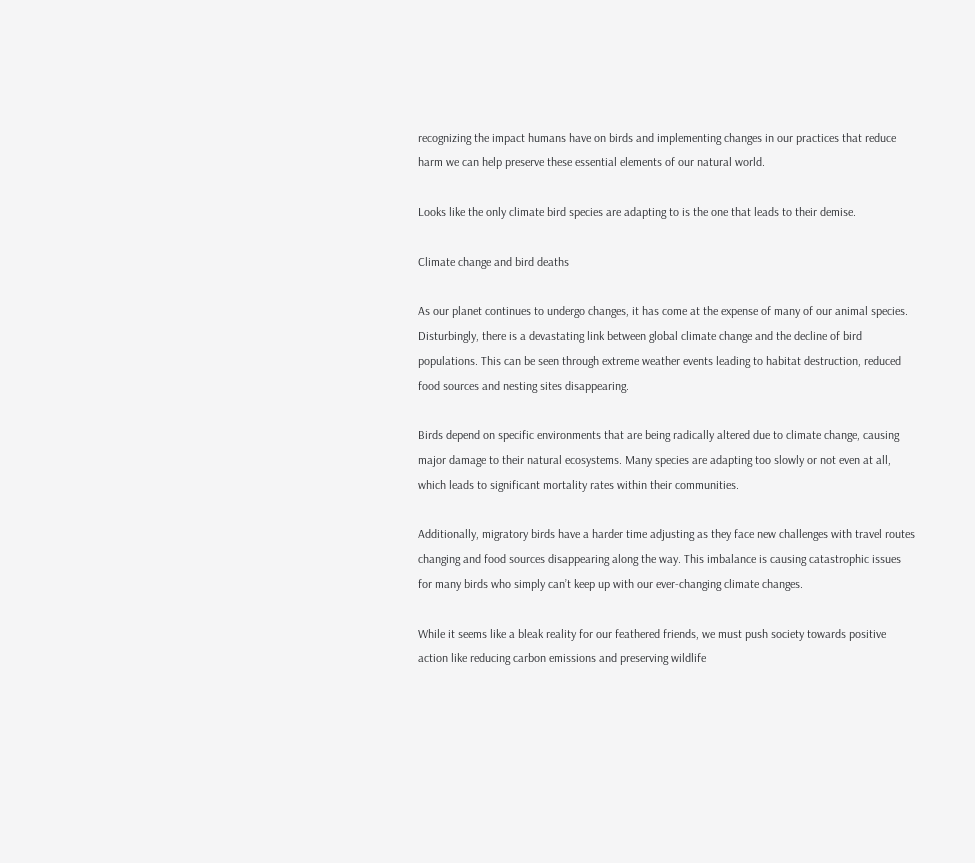recognizing the impact humans have on birds and implementing changes in our practices that reduce harm we can help preserve these essential elements of our natural world.

Looks like the only climate bird species are adapting to is the one that leads to their demise.

Climate change and bird deaths

As our planet continues to undergo changes, it has come at the expense of many of our animal species. Disturbingly, there is a devastating link between global climate change and the decline of bird populations. This can be seen through extreme weather events leading to habitat destruction, reduced food sources and nesting sites disappearing.

Birds depend on specific environments that are being radically altered due to climate change, causing major damage to their natural ecosystems. Many species are adapting too slowly or not even at all, which leads to significant mortality rates within their communities.

Additionally, migratory birds have a harder time adjusting as they face new challenges with travel routes changing and food sources disappearing along the way. This imbalance is causing catastrophic issues for many birds who simply can’t keep up with our ever-changing climate changes.

While it seems like a bleak reality for our feathered friends, we must push society towards positive action like reducing carbon emissions and preserving wildlife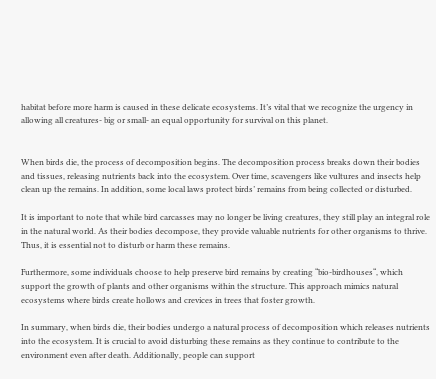habitat before more harm is caused in these delicate ecosystems. It’s vital that we recognize the urgency in allowing all creatures- big or small- an equal opportunity for survival on this planet.


When birds die, the process of decomposition begins. The decomposition process breaks down their bodies and tissues, releasing nutrients back into the ecosystem. Over time, scavengers like vultures and insects help clean up the remains. In addition, some local laws protect birds’ remains from being collected or disturbed.

It is important to note that while bird carcasses may no longer be living creatures, they still play an integral role in the natural world. As their bodies decompose, they provide valuable nutrients for other organisms to thrive. Thus, it is essential not to disturb or harm these remains.

Furthermore, some individuals choose to help preserve bird remains by creating “bio-birdhouses“, which support the growth of plants and other organisms within the structure. This approach mimics natural ecosystems where birds create hollows and crevices in trees that foster growth.

In summary, when birds die, their bodies undergo a natural process of decomposition which releases nutrients into the ecosystem. It is crucial to avoid disturbing these remains as they continue to contribute to the environment even after death. Additionally, people can support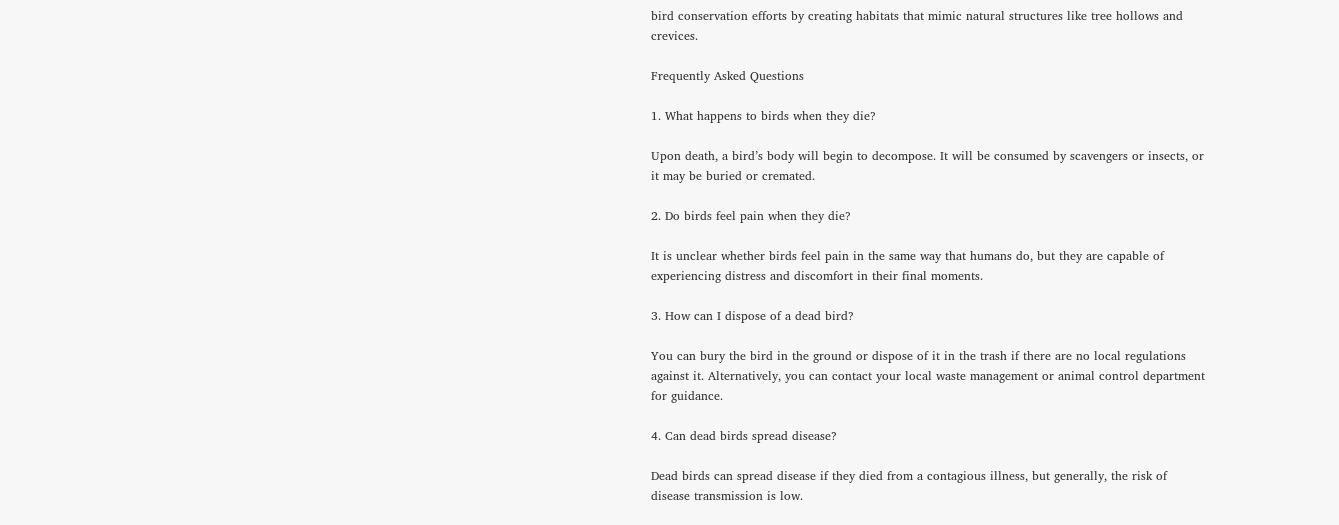bird conservation efforts by creating habitats that mimic natural structures like tree hollows and crevices.

Frequently Asked Questions

1. What happens to birds when they die?

Upon death, a bird’s body will begin to decompose. It will be consumed by scavengers or insects, or it may be buried or cremated.

2. Do birds feel pain when they die?

It is unclear whether birds feel pain in the same way that humans do, but they are capable of experiencing distress and discomfort in their final moments.

3. How can I dispose of a dead bird?

You can bury the bird in the ground or dispose of it in the trash if there are no local regulations against it. Alternatively, you can contact your local waste management or animal control department for guidance.

4. Can dead birds spread disease?

Dead birds can spread disease if they died from a contagious illness, but generally, the risk of disease transmission is low.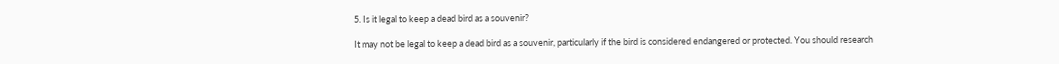5. Is it legal to keep a dead bird as a souvenir?

It may not be legal to keep a dead bird as a souvenir, particularly if the bird is considered endangered or protected. You should research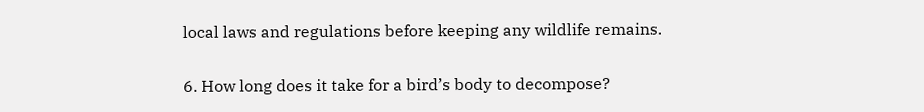local laws and regulations before keeping any wildlife remains.

6. How long does it take for a bird’s body to decompose?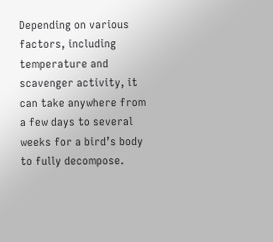Depending on various factors, including temperature and scavenger activity, it can take anywhere from a few days to several weeks for a bird’s body to fully decompose.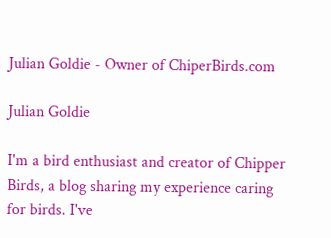Julian Goldie - Owner of ChiperBirds.com

Julian Goldie

I'm a bird enthusiast and creator of Chipper Birds, a blog sharing my experience caring for birds. I've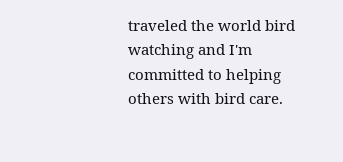traveled the world bird watching and I'm committed to helping others with bird care.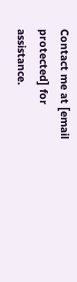Contact me at [email protected] for assistance.